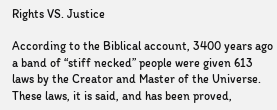Rights VS. Justice

According to the Biblical account, 3400 years ago a band of “stiff necked” people were given 613 laws by the Creator and Master of the Universe. These laws, it is said, and has been proved,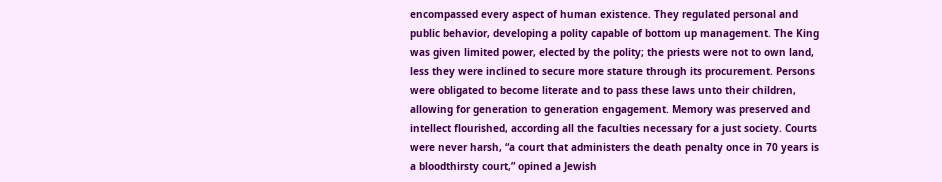encompassed every aspect of human existence. They regulated personal and public behavior, developing a polity capable of bottom up management. The King was given limited power, elected by the polity; the priests were not to own land, less they were inclined to secure more stature through its procurement. Persons were obligated to become literate and to pass these laws unto their children, allowing for generation to generation engagement. Memory was preserved and intellect flourished, according all the faculties necessary for a just society. Courts were never harsh, “a court that administers the death penalty once in 70 years is a bloodthirsty court,” opined a Jewish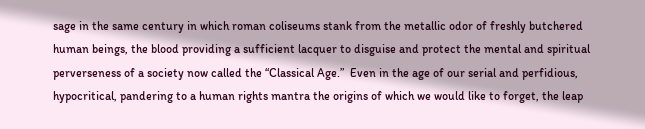sage in the same century in which roman coliseums stank from the metallic odor of freshly butchered human beings, the blood providing a sufficient lacquer to disguise and protect the mental and spiritual perverseness of a society now called the “Classical Age.”  Even in the age of our serial and perfidious, hypocritical, pandering to a human rights mantra the origins of which we would like to forget, the leap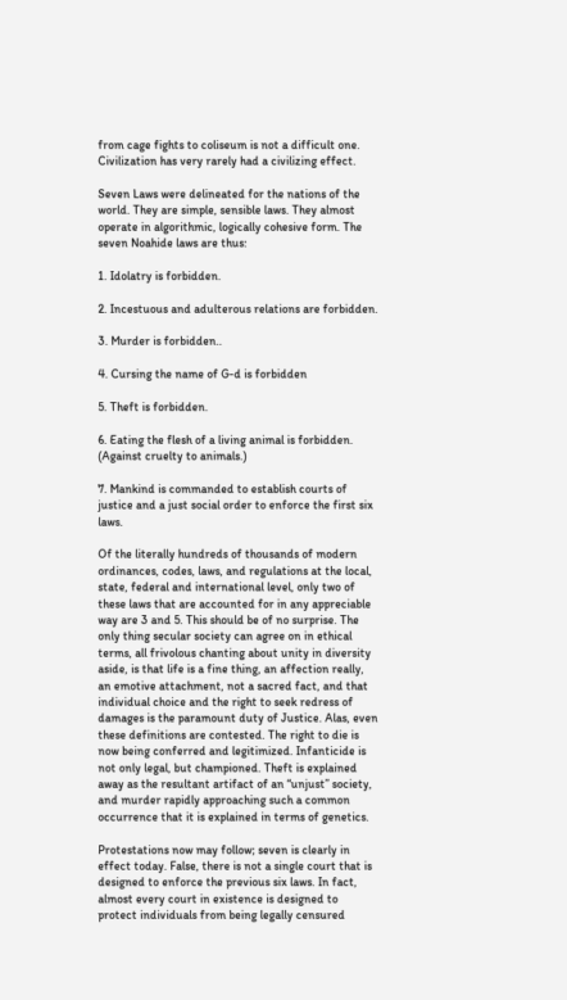from cage fights to coliseum is not a difficult one. Civilization has very rarely had a civilizing effect.

Seven Laws were delineated for the nations of the world. They are simple, sensible laws. They almost operate in algorithmic, logically cohesive form. The seven Noahide laws are thus:

1. Idolatry is forbidden.

2. Incestuous and adulterous relations are forbidden.

3. Murder is forbidden..

4. Cursing the name of G-d is forbidden

5. Theft is forbidden.

6. Eating the flesh of a living animal is forbidden. (Against cruelty to animals.)

7. Mankind is commanded to establish courts of justice and a just social order to enforce the first six laws.

Of the literally hundreds of thousands of modern ordinances, codes, laws, and regulations at the local, state, federal and international level, only two of these laws that are accounted for in any appreciable way are 3 and 5. This should be of no surprise. The only thing secular society can agree on in ethical terms, all frivolous chanting about unity in diversity aside, is that life is a fine thing, an affection really, an emotive attachment, not a sacred fact, and that individual choice and the right to seek redress of damages is the paramount duty of Justice. Alas, even these definitions are contested. The right to die is now being conferred and legitimized. Infanticide is not only legal, but championed. Theft is explained away as the resultant artifact of an “unjust” society, and murder rapidly approaching such a common occurrence that it is explained in terms of genetics.

Protestations now may follow; seven is clearly in effect today. False, there is not a single court that is designed to enforce the previous six laws. In fact, almost every court in existence is designed to protect individuals from being legally censured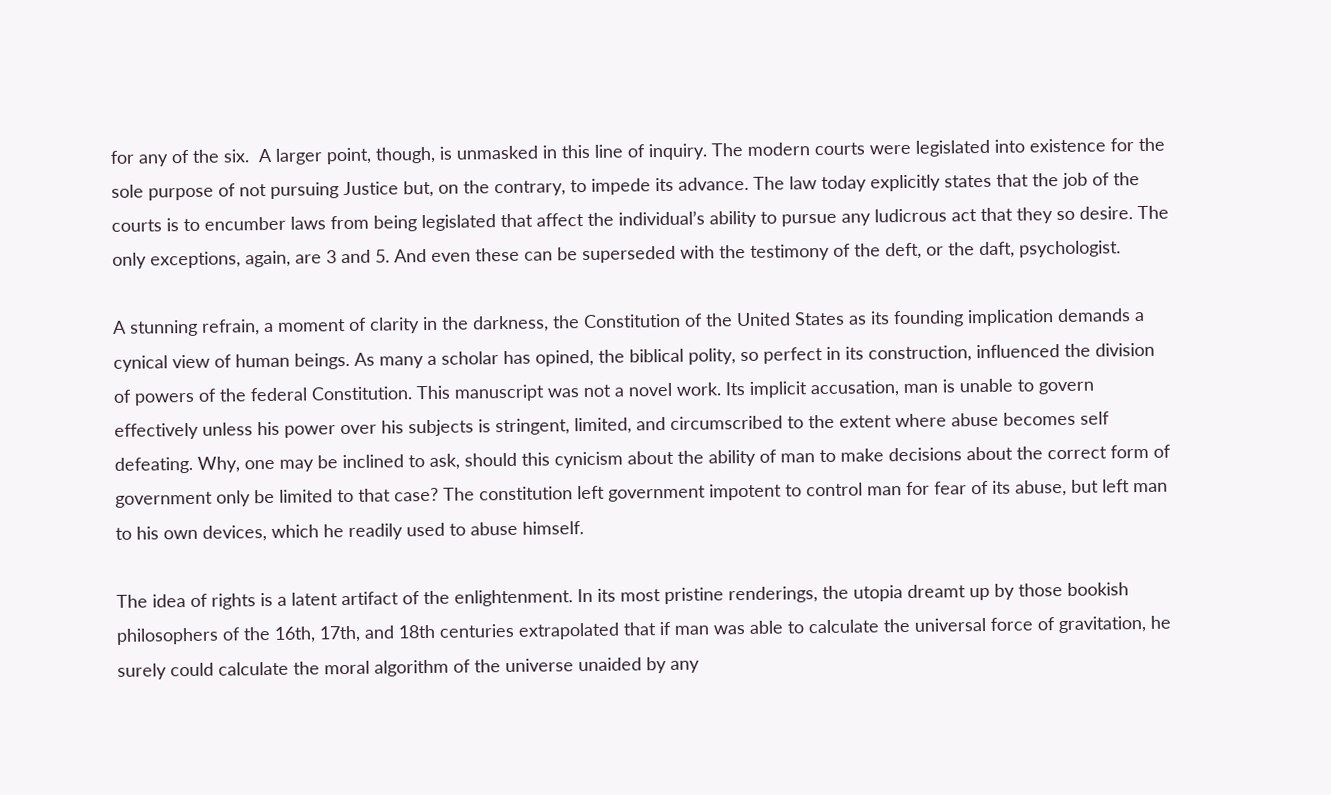for any of the six.  A larger point, though, is unmasked in this line of inquiry. The modern courts were legislated into existence for the sole purpose of not pursuing Justice but, on the contrary, to impede its advance. The law today explicitly states that the job of the courts is to encumber laws from being legislated that affect the individual’s ability to pursue any ludicrous act that they so desire. The only exceptions, again, are 3 and 5. And even these can be superseded with the testimony of the deft, or the daft, psychologist.

A stunning refrain, a moment of clarity in the darkness, the Constitution of the United States as its founding implication demands a cynical view of human beings. As many a scholar has opined, the biblical polity, so perfect in its construction, influenced the division of powers of the federal Constitution. This manuscript was not a novel work. Its implicit accusation, man is unable to govern effectively unless his power over his subjects is stringent, limited, and circumscribed to the extent where abuse becomes self defeating. Why, one may be inclined to ask, should this cynicism about the ability of man to make decisions about the correct form of government only be limited to that case? The constitution left government impotent to control man for fear of its abuse, but left man to his own devices, which he readily used to abuse himself.

The idea of rights is a latent artifact of the enlightenment. In its most pristine renderings, the utopia dreamt up by those bookish philosophers of the 16th, 17th, and 18th centuries extrapolated that if man was able to calculate the universal force of gravitation, he surely could calculate the moral algorithm of the universe unaided by any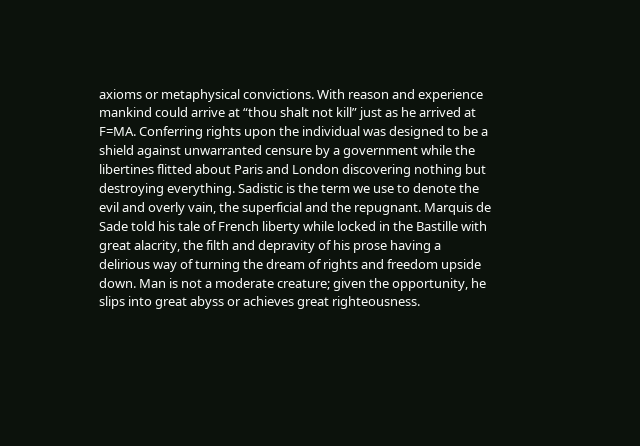axioms or metaphysical convictions. With reason and experience mankind could arrive at “thou shalt not kill” just as he arrived at F=MA. Conferring rights upon the individual was designed to be a shield against unwarranted censure by a government while the libertines flitted about Paris and London discovering nothing but destroying everything. Sadistic is the term we use to denote the evil and overly vain, the superficial and the repugnant. Marquis de Sade told his tale of French liberty while locked in the Bastille with great alacrity, the filth and depravity of his prose having a delirious way of turning the dream of rights and freedom upside down. Man is not a moderate creature; given the opportunity, he slips into great abyss or achieves great righteousness.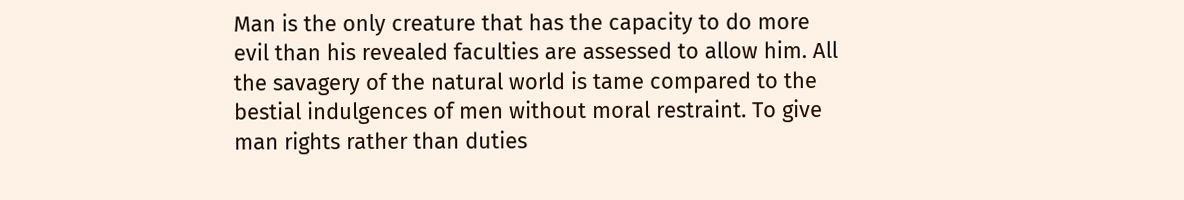Man is the only creature that has the capacity to do more evil than his revealed faculties are assessed to allow him. All the savagery of the natural world is tame compared to the bestial indulgences of men without moral restraint. To give man rights rather than duties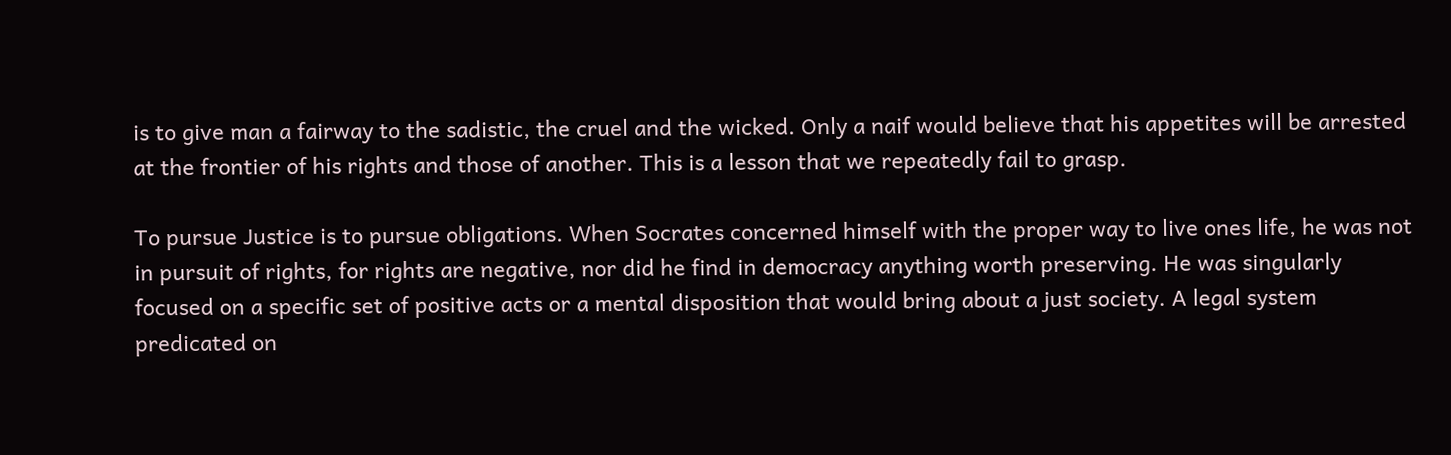is to give man a fairway to the sadistic, the cruel and the wicked. Only a naif would believe that his appetites will be arrested at the frontier of his rights and those of another. This is a lesson that we repeatedly fail to grasp.

To pursue Justice is to pursue obligations. When Socrates concerned himself with the proper way to live ones life, he was not in pursuit of rights, for rights are negative, nor did he find in democracy anything worth preserving. He was singularly focused on a specific set of positive acts or a mental disposition that would bring about a just society. A legal system predicated on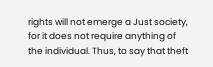rights will not emerge a Just society, for it does not require anything of the individual. Thus, to say that theft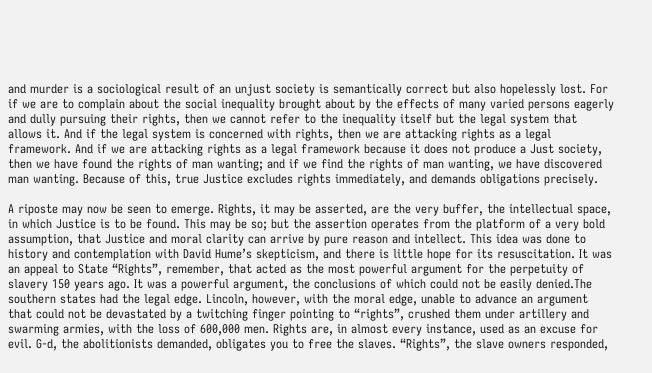and murder is a sociological result of an unjust society is semantically correct but also hopelessly lost. For if we are to complain about the social inequality brought about by the effects of many varied persons eagerly and dully pursuing their rights, then we cannot refer to the inequality itself but the legal system that allows it. And if the legal system is concerned with rights, then we are attacking rights as a legal framework. And if we are attacking rights as a legal framework because it does not produce a Just society, then we have found the rights of man wanting; and if we find the rights of man wanting, we have discovered man wanting. Because of this, true Justice excludes rights immediately, and demands obligations precisely.

A riposte may now be seen to emerge. Rights, it may be asserted, are the very buffer, the intellectual space, in which Justice is to be found. This may be so; but the assertion operates from the platform of a very bold assumption, that Justice and moral clarity can arrive by pure reason and intellect. This idea was done to history and contemplation with David Hume’s skepticism, and there is little hope for its resuscitation. It was an appeal to State “Rights”, remember, that acted as the most powerful argument for the perpetuity of slavery 150 years ago. It was a powerful argument, the conclusions of which could not be easily denied.The southern states had the legal edge. Lincoln, however, with the moral edge, unable to advance an argument that could not be devastated by a twitching finger pointing to “rights”, crushed them under artillery and swarming armies, with the loss of 600,000 men. Rights are, in almost every instance, used as an excuse for evil. G-d, the abolitionists demanded, obligates you to free the slaves. “Rights”, the slave owners responded,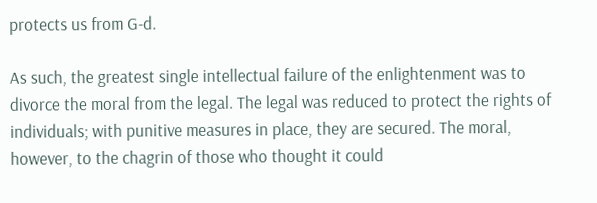protects us from G-d.

As such, the greatest single intellectual failure of the enlightenment was to divorce the moral from the legal. The legal was reduced to protect the rights of individuals; with punitive measures in place, they are secured. The moral, however, to the chagrin of those who thought it could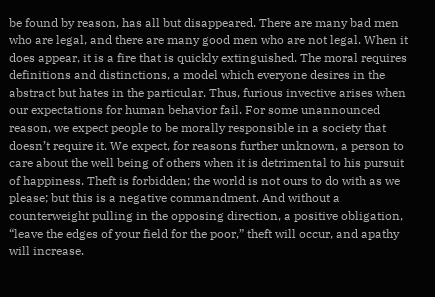be found by reason, has all but disappeared. There are many bad men who are legal, and there are many good men who are not legal. When it does appear, it is a fire that is quickly extinguished. The moral requires definitions and distinctions, a model which everyone desires in the abstract but hates in the particular. Thus, furious invective arises when our expectations for human behavior fail. For some unannounced reason, we expect people to be morally responsible in a society that doesn’t require it. We expect, for reasons further unknown, a person to care about the well being of others when it is detrimental to his pursuit of happiness. Theft is forbidden; the world is not ours to do with as we please; but this is a negative commandment. And without a counterweight pulling in the opposing direction, a positive obligation, “leave the edges of your field for the poor,” theft will occur, and apathy will increase.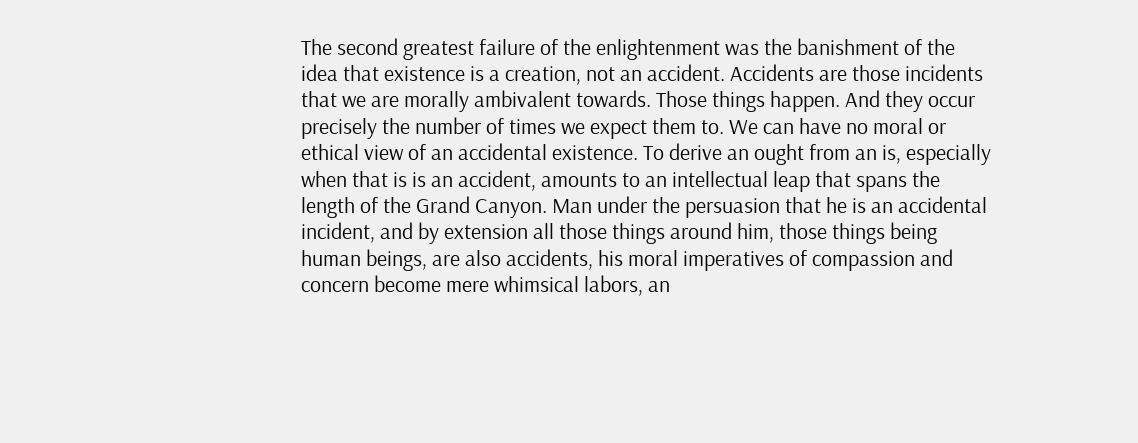The second greatest failure of the enlightenment was the banishment of the idea that existence is a creation, not an accident. Accidents are those incidents that we are morally ambivalent towards. Those things happen. And they occur precisely the number of times we expect them to. We can have no moral or ethical view of an accidental existence. To derive an ought from an is, especially when that is is an accident, amounts to an intellectual leap that spans the length of the Grand Canyon. Man under the persuasion that he is an accidental incident, and by extension all those things around him, those things being human beings, are also accidents, his moral imperatives of compassion and concern become mere whimsical labors, an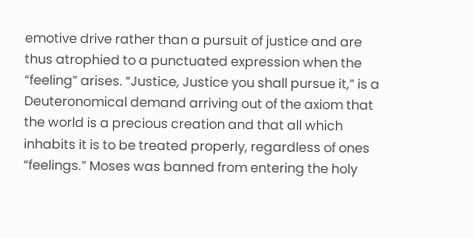emotive drive rather than a pursuit of justice and are thus atrophied to a punctuated expression when the “feeling” arises. “Justice, Justice you shall pursue it,” is a Deuteronomical demand arriving out of the axiom that the world is a precious creation and that all which inhabits it is to be treated properly, regardless of ones “feelings.” Moses was banned from entering the holy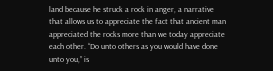land because he struck a rock in anger, a narrative that allows us to appreciate the fact that ancient man appreciated the rocks more than we today appreciate each other. “Do unto others as you would have done unto you,” is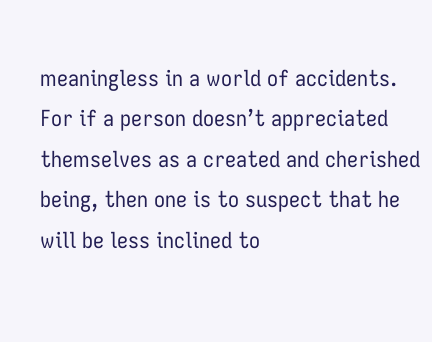meaningless in a world of accidents. For if a person doesn’t appreciated themselves as a created and cherished being, then one is to suspect that he will be less inclined to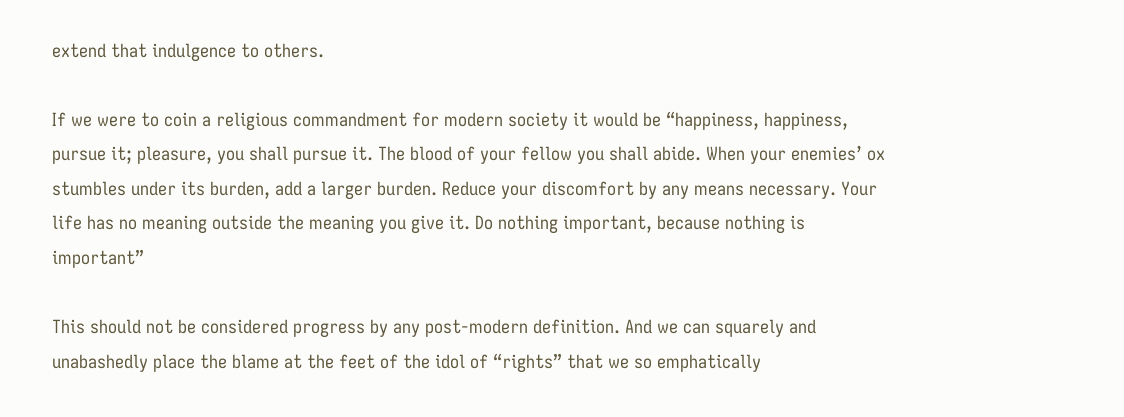extend that indulgence to others.

If we were to coin a religious commandment for modern society it would be “happiness, happiness, pursue it; pleasure, you shall pursue it. The blood of your fellow you shall abide. When your enemies’ ox stumbles under its burden, add a larger burden. Reduce your discomfort by any means necessary. Your life has no meaning outside the meaning you give it. Do nothing important, because nothing is important”

This should not be considered progress by any post-modern definition. And we can squarely and unabashedly place the blame at the feet of the idol of “rights” that we so emphatically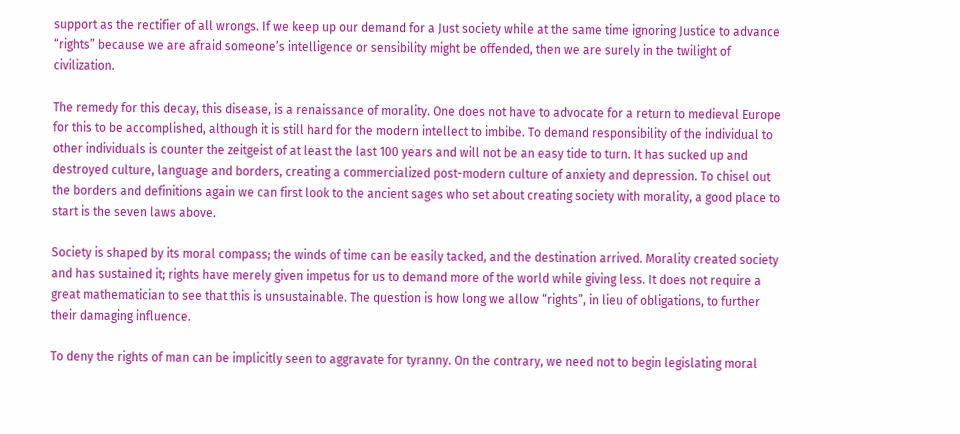support as the rectifier of all wrongs. If we keep up our demand for a Just society while at the same time ignoring Justice to advance “rights” because we are afraid someone’s intelligence or sensibility might be offended, then we are surely in the twilight of civilization.

The remedy for this decay, this disease, is a renaissance of morality. One does not have to advocate for a return to medieval Europe for this to be accomplished, although it is still hard for the modern intellect to imbibe. To demand responsibility of the individual to other individuals is counter the zeitgeist of at least the last 100 years and will not be an easy tide to turn. It has sucked up and destroyed culture, language and borders, creating a commercialized post-modern culture of anxiety and depression. To chisel out the borders and definitions again we can first look to the ancient sages who set about creating society with morality, a good place to start is the seven laws above.

Society is shaped by its moral compass; the winds of time can be easily tacked, and the destination arrived. Morality created society and has sustained it; rights have merely given impetus for us to demand more of the world while giving less. It does not require a great mathematician to see that this is unsustainable. The question is how long we allow “rights”, in lieu of obligations, to further their damaging influence.

To deny the rights of man can be implicitly seen to aggravate for tyranny. On the contrary, we need not to begin legislating moral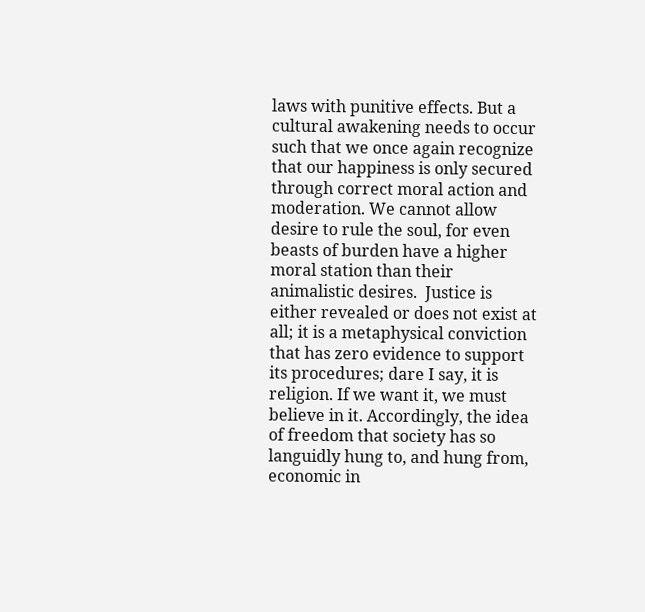laws with punitive effects. But a cultural awakening needs to occur such that we once again recognize that our happiness is only secured through correct moral action and moderation. We cannot allow desire to rule the soul, for even beasts of burden have a higher moral station than their animalistic desires.  Justice is either revealed or does not exist at all; it is a metaphysical conviction that has zero evidence to support its procedures; dare I say, it is religion. If we want it, we must believe in it. Accordingly, the idea of freedom that society has so languidly hung to, and hung from, economic in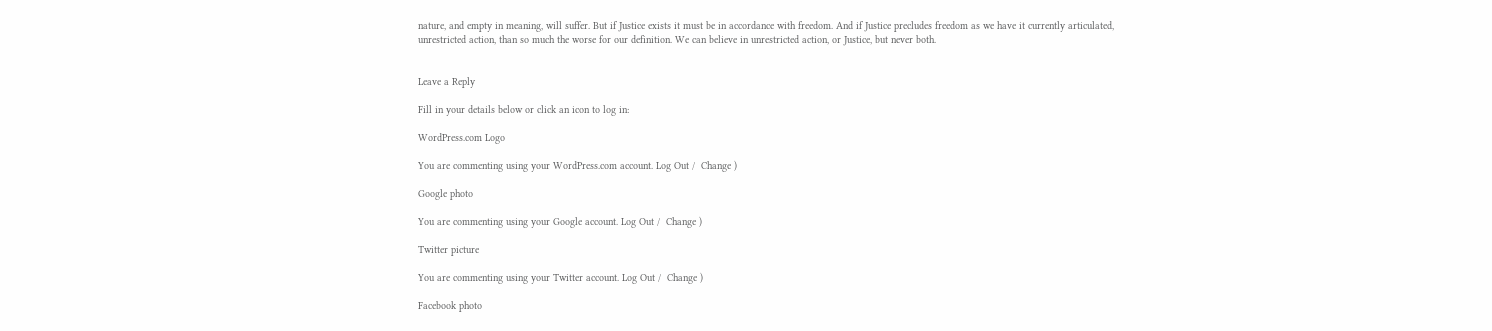nature, and empty in meaning, will suffer. But if Justice exists it must be in accordance with freedom. And if Justice precludes freedom as we have it currently articulated, unrestricted action, than so much the worse for our definition. We can believe in unrestricted action, or Justice, but never both.


Leave a Reply

Fill in your details below or click an icon to log in:

WordPress.com Logo

You are commenting using your WordPress.com account. Log Out /  Change )

Google photo

You are commenting using your Google account. Log Out /  Change )

Twitter picture

You are commenting using your Twitter account. Log Out /  Change )

Facebook photo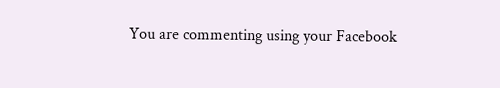You are commenting using your Facebook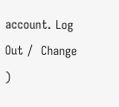account. Log Out /  Change )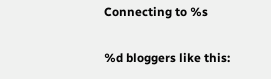Connecting to %s

%d bloggers like this: